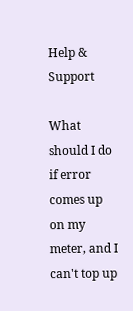Help & Support

What should I do if error comes up on my meter, and I can't top up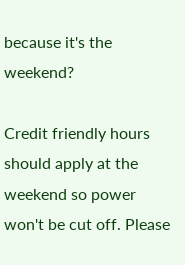because it's the weekend?

Credit friendly hours should apply at the weekend so power won't be cut off. Please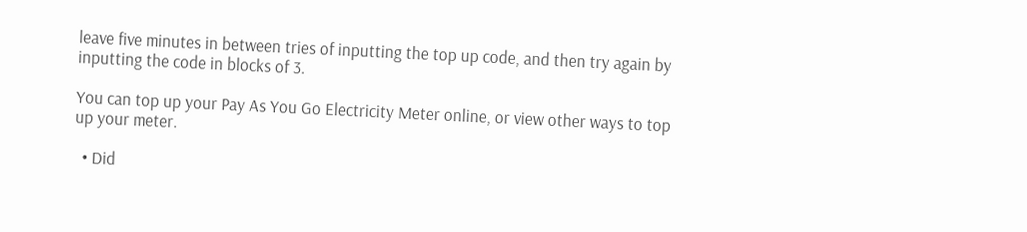leave five minutes in between tries of inputting the top up code, and then try again by inputting the code in blocks of 3.

You can top up your Pay As You Go Electricity Meter online, or view other ways to top up your meter.

  • Did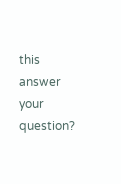this answer your question?